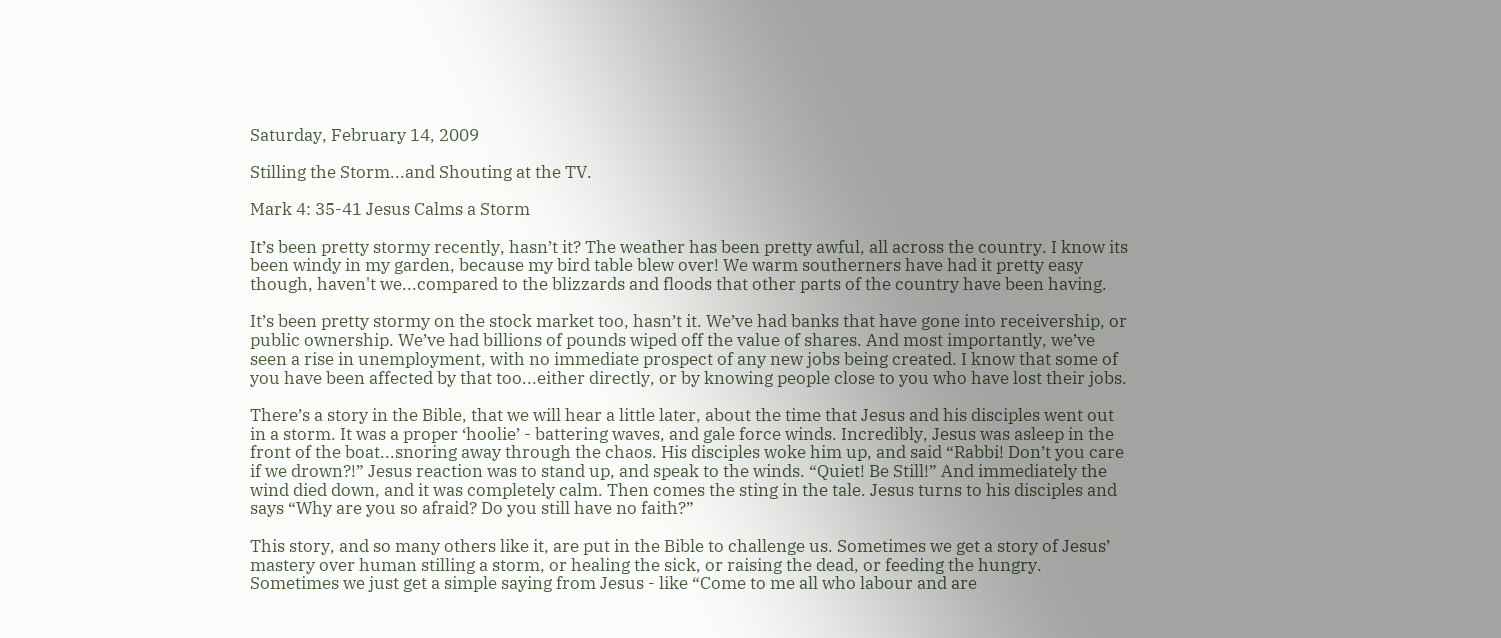Saturday, February 14, 2009

Stilling the Storm...and Shouting at the TV.

Mark 4: 35-41 Jesus Calms a Storm

It’s been pretty stormy recently, hasn’t it? The weather has been pretty awful, all across the country. I know its been windy in my garden, because my bird table blew over! We warm southerners have had it pretty easy though, haven't we...compared to the blizzards and floods that other parts of the country have been having.

It’s been pretty stormy on the stock market too, hasn’t it. We’ve had banks that have gone into receivership, or public ownership. We’ve had billions of pounds wiped off the value of shares. And most importantly, we’ve seen a rise in unemployment, with no immediate prospect of any new jobs being created. I know that some of you have been affected by that too...either directly, or by knowing people close to you who have lost their jobs.

There’s a story in the Bible, that we will hear a little later, about the time that Jesus and his disciples went out in a storm. It was a proper ‘hoolie’ - battering waves, and gale force winds. Incredibly, Jesus was asleep in the front of the boat...snoring away through the chaos. His disciples woke him up, and said “Rabbi! Don’t you care if we drown?!” Jesus reaction was to stand up, and speak to the winds. “Quiet! Be Still!” And immediately the wind died down, and it was completely calm. Then comes the sting in the tale. Jesus turns to his disciples and says “Why are you so afraid? Do you still have no faith?”

This story, and so many others like it, are put in the Bible to challenge us. Sometimes we get a story of Jesus’ mastery over human stilling a storm, or healing the sick, or raising the dead, or feeding the hungry. Sometimes we just get a simple saying from Jesus - like “Come to me all who labour and are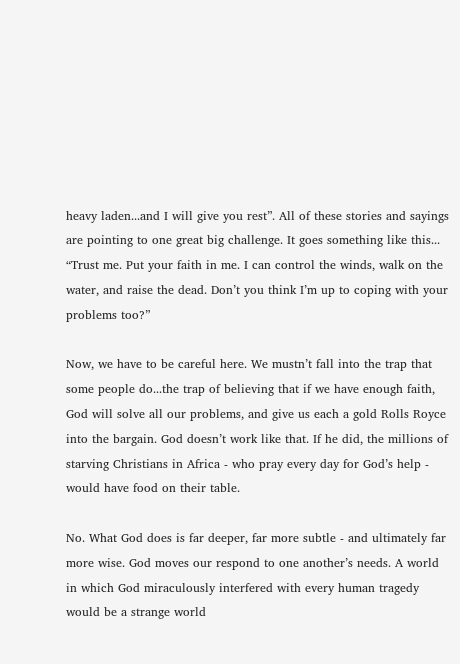heavy laden...and I will give you rest”. All of these stories and sayings are pointing to one great big challenge. It goes something like this... “Trust me. Put your faith in me. I can control the winds, walk on the water, and raise the dead. Don’t you think I’m up to coping with your problems too?”

Now, we have to be careful here. We mustn’t fall into the trap that some people do...the trap of believing that if we have enough faith, God will solve all our problems, and give us each a gold Rolls Royce into the bargain. God doesn’t work like that. If he did, the millions of starving Christians in Africa - who pray every day for God’s help - would have food on their table.

No. What God does is far deeper, far more subtle - and ultimately far more wise. God moves our respond to one another’s needs. A world in which God miraculously interfered with every human tragedy would be a strange world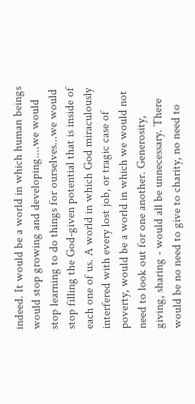indeed. It would be a world in which human beings would stop growing and developing....we would stop learning to do things for ourselves...we would stop filling the God-given potential that is inside of each one of us. A world in which God miraculously interfered with every lost job, or tragic case of poverty, would be a world in which we would not need to look out for one another. Generosity, giving, sharing - would all be unnecessary. There would be no need to give to charity, no need to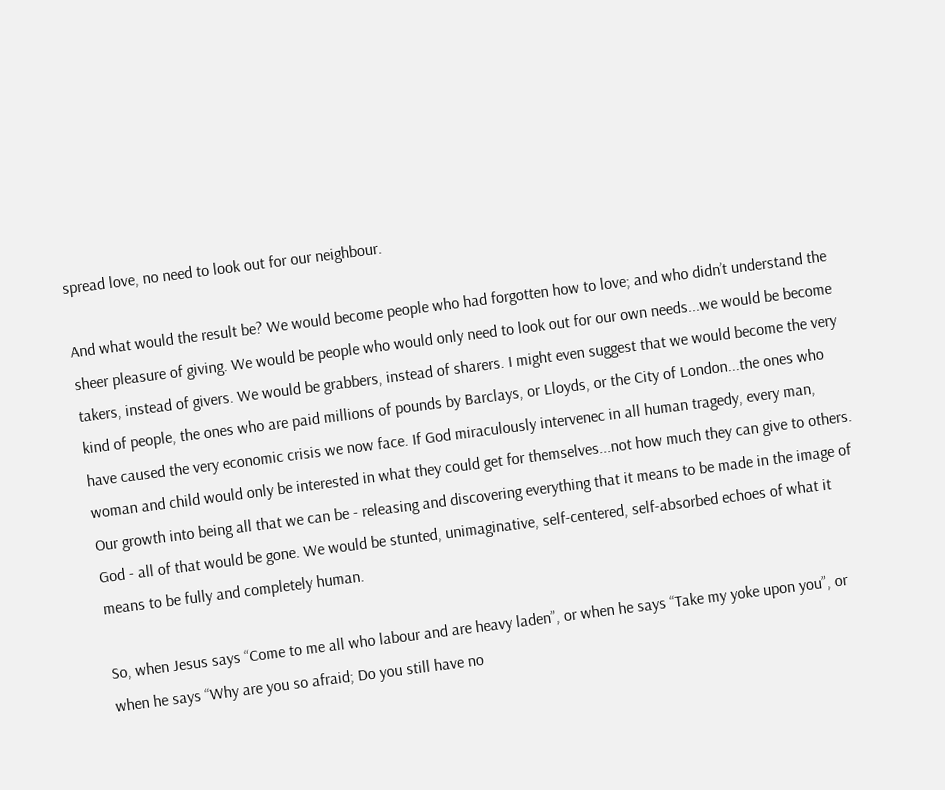spread love, no need to look out for our neighbour.

And what would the result be? We would become people who had forgotten how to love; and who didn’t understand the sheer pleasure of giving. We would be people who would only need to look out for our own needs...we would be become takers, instead of givers. We would be grabbers, instead of sharers. I might even suggest that we would become the very kind of people, the ones who are paid millions of pounds by Barclays, or Lloyds, or the City of London...the ones who have caused the very economic crisis we now face. If God miraculously intervenec in all human tragedy, every man, woman and child would only be interested in what they could get for themselves...not how much they can give to others. Our growth into being all that we can be - releasing and discovering everything that it means to be made in the image of God - all of that would be gone. We would be stunted, unimaginative, self-centered, self-absorbed echoes of what it means to be fully and completely human.

So, when Jesus says “Come to me all who labour and are heavy laden”, or when he says “Take my yoke upon you”, or when he says “Why are you so afraid; Do you still have no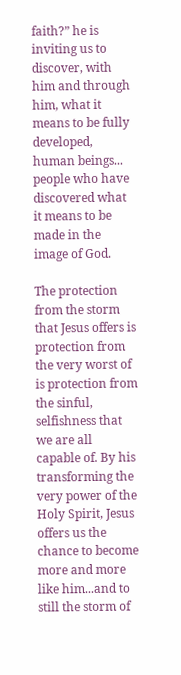faith?” he is inviting us to discover, with him and through him, what it means to be fully developed, human beings... people who have discovered what it means to be made in the image of God.

The protection from the storm that Jesus offers is protection from the very worst of is protection from the sinful, selfishness that we are all capable of. By his transforming the very power of the Holy Spirit, Jesus offers us the chance to become more and more like him...and to still the storm of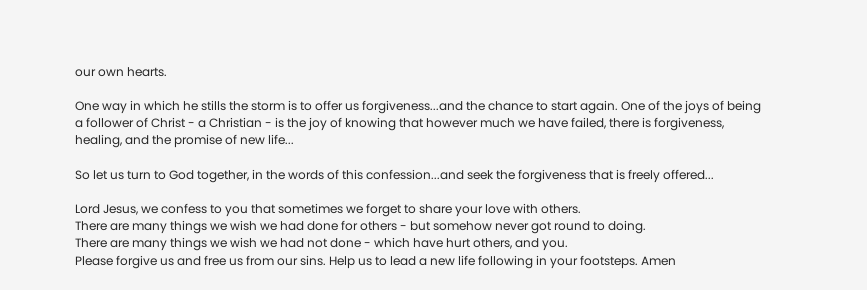our own hearts.

One way in which he stills the storm is to offer us forgiveness...and the chance to start again. One of the joys of being a follower of Christ - a Christian - is the joy of knowing that however much we have failed, there is forgiveness, healing, and the promise of new life...

So let us turn to God together, in the words of this confession...and seek the forgiveness that is freely offered...

Lord Jesus, we confess to you that sometimes we forget to share your love with others.
There are many things we wish we had done for others - but somehow never got round to doing.
There are many things we wish we had not done - which have hurt others, and you.
Please forgive us and free us from our sins. Help us to lead a new life following in your footsteps. Amen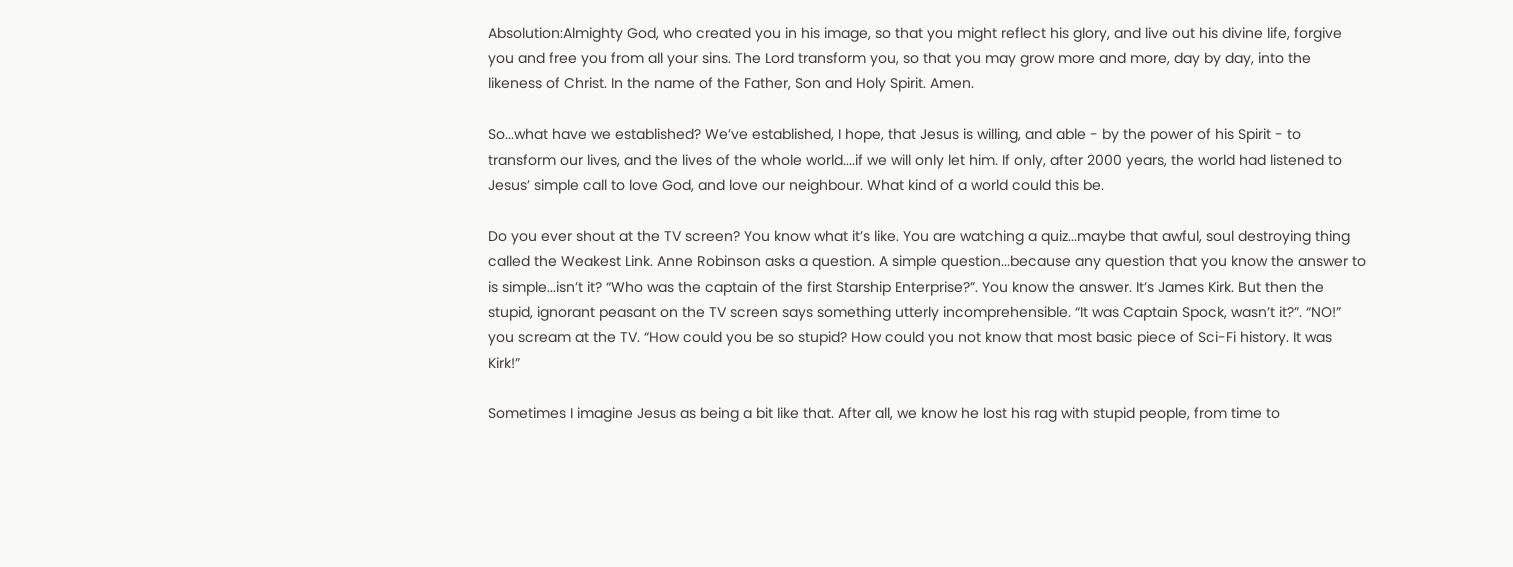Absolution:Almighty God, who created you in his image, so that you might reflect his glory, and live out his divine life, forgive you and free you from all your sins. The Lord transform you, so that you may grow more and more, day by day, into the likeness of Christ. In the name of the Father, Son and Holy Spirit. Amen.

So...what have we established? We’ve established, I hope, that Jesus is willing, and able - by the power of his Spirit - to transform our lives, and the lives of the whole world....if we will only let him. If only, after 2000 years, the world had listened to Jesus’ simple call to love God, and love our neighbour. What kind of a world could this be.

Do you ever shout at the TV screen? You know what it’s like. You are watching a quiz...maybe that awful, soul destroying thing called the Weakest Link. Anne Robinson asks a question. A simple question...because any question that you know the answer to is simple...isn’t it? “Who was the captain of the first Starship Enterprise?”. You know the answer. It’s James Kirk. But then the stupid, ignorant peasant on the TV screen says something utterly incomprehensible. “It was Captain Spock, wasn’t it?”. “NO!” you scream at the TV. “How could you be so stupid? How could you not know that most basic piece of Sci-Fi history. It was Kirk!”

Sometimes I imagine Jesus as being a bit like that. After all, we know he lost his rag with stupid people, from time to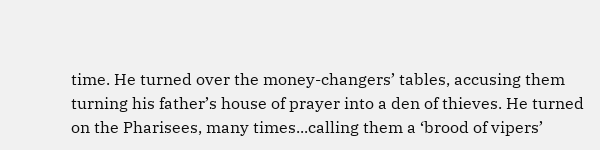time. He turned over the money-changers’ tables, accusing them turning his father’s house of prayer into a den of thieves. He turned on the Pharisees, many times...calling them a ‘brood of vipers’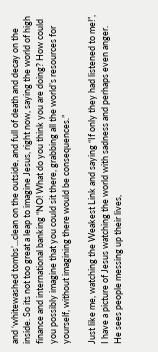and ‘whitewashed tombs’...clean on the outside, and full of death and decay on the inside. So its not too great a leap to imagine Jesus, right now, saying the world of high finance and international banking “NO! What do you think you are doing? How could you possibly imagine that you could sit there, grabbing all the world’s resources for yourself, without imagining there would be consequences.”

Just like me, watching the Weakest Link and saying “If only they had listened to me!”, I have a picture of Jesus watching the world with sadness and perhaps even anger. He sees people messing up their lives,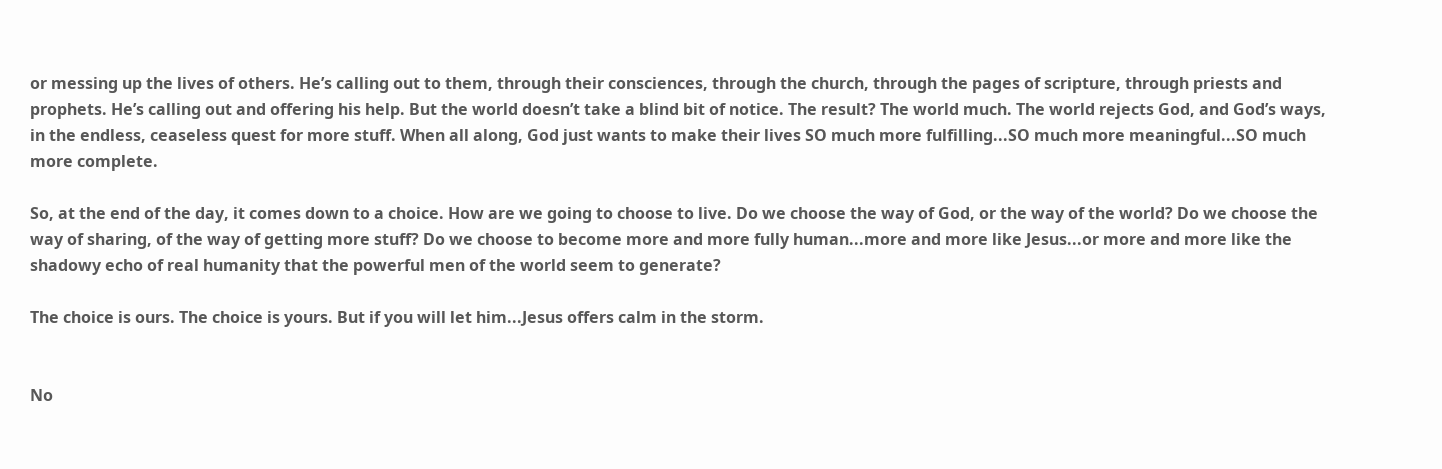or messing up the lives of others. He’s calling out to them, through their consciences, through the church, through the pages of scripture, through priests and prophets. He’s calling out and offering his help. But the world doesn’t take a blind bit of notice. The result? The world much. The world rejects God, and God’s ways, in the endless, ceaseless quest for more stuff. When all along, God just wants to make their lives SO much more fulfilling...SO much more meaningful...SO much more complete.

So, at the end of the day, it comes down to a choice. How are we going to choose to live. Do we choose the way of God, or the way of the world? Do we choose the way of sharing, of the way of getting more stuff? Do we choose to become more and more fully human...more and more like Jesus...or more and more like the shadowy echo of real humanity that the powerful men of the world seem to generate?

The choice is ours. The choice is yours. But if you will let him...Jesus offers calm in the storm.


No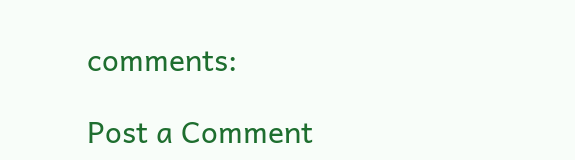comments:

Post a Comment